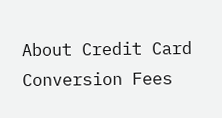About Credit Card Conversion Fees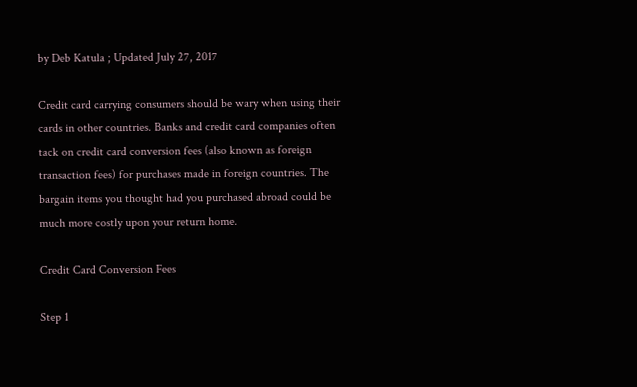by Deb Katula ; Updated July 27, 2017

Credit card carrying consumers should be wary when using their cards in other countries. Banks and credit card companies often tack on credit card conversion fees (also known as foreign transaction fees) for purchases made in foreign countries. The bargain items you thought had you purchased abroad could be much more costly upon your return home.

Credit Card Conversion Fees

Step 1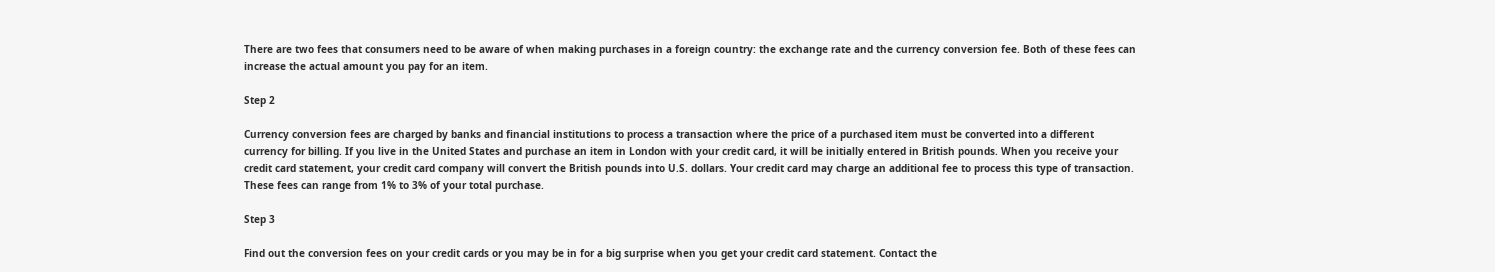There are two fees that consumers need to be aware of when making purchases in a foreign country: the exchange rate and the currency conversion fee. Both of these fees can increase the actual amount you pay for an item.

Step 2

Currency conversion fees are charged by banks and financial institutions to process a transaction where the price of a purchased item must be converted into a different currency for billing. If you live in the United States and purchase an item in London with your credit card, it will be initially entered in British pounds. When you receive your credit card statement, your credit card company will convert the British pounds into U.S. dollars. Your credit card may charge an additional fee to process this type of transaction. These fees can range from 1% to 3% of your total purchase.

Step 3

Find out the conversion fees on your credit cards or you may be in for a big surprise when you get your credit card statement. Contact the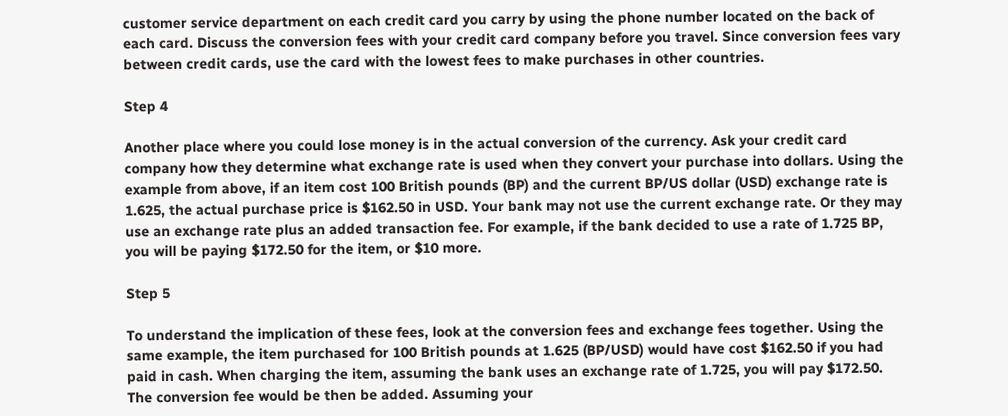customer service department on each credit card you carry by using the phone number located on the back of each card. Discuss the conversion fees with your credit card company before you travel. Since conversion fees vary between credit cards, use the card with the lowest fees to make purchases in other countries.

Step 4

Another place where you could lose money is in the actual conversion of the currency. Ask your credit card company how they determine what exchange rate is used when they convert your purchase into dollars. Using the example from above, if an item cost 100 British pounds (BP) and the current BP/US dollar (USD) exchange rate is 1.625, the actual purchase price is $162.50 in USD. Your bank may not use the current exchange rate. Or they may use an exchange rate plus an added transaction fee. For example, if the bank decided to use a rate of 1.725 BP, you will be paying $172.50 for the item, or $10 more.

Step 5

To understand the implication of these fees, look at the conversion fees and exchange fees together. Using the same example, the item purchased for 100 British pounds at 1.625 (BP/USD) would have cost $162.50 if you had paid in cash. When charging the item, assuming the bank uses an exchange rate of 1.725, you will pay $172.50. The conversion fee would be then be added. Assuming your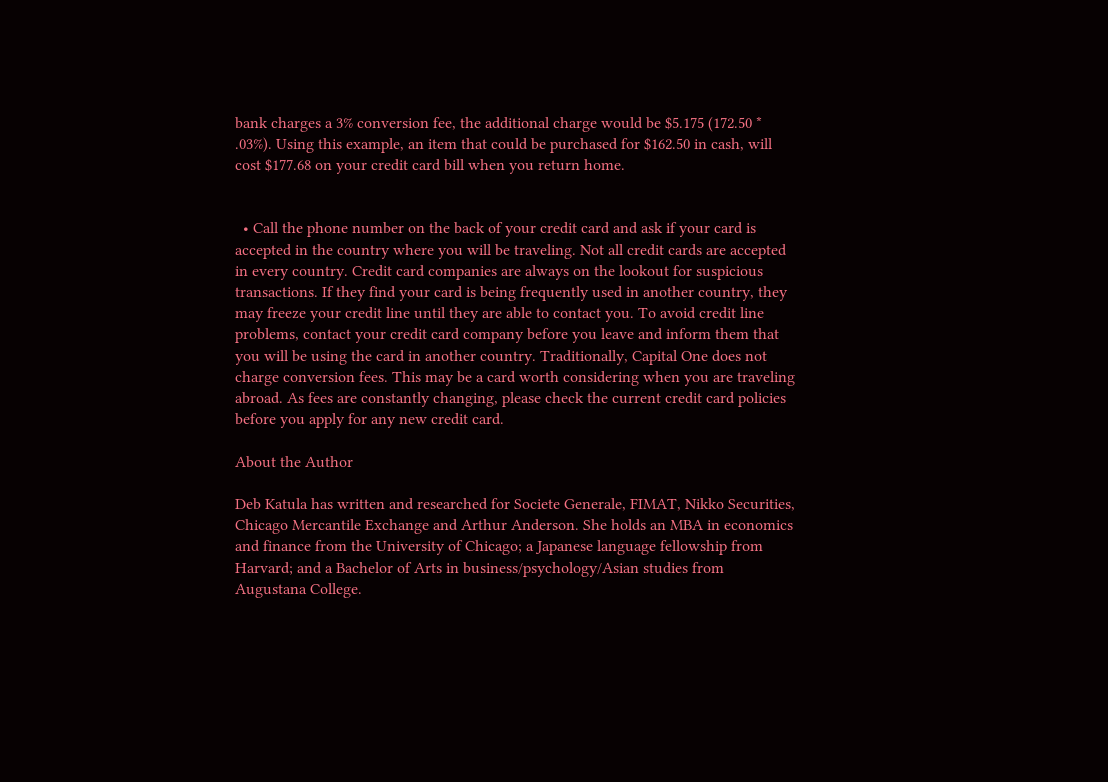bank charges a 3% conversion fee, the additional charge would be $5.175 (172.50 * .03%). Using this example, an item that could be purchased for $162.50 in cash, will cost $177.68 on your credit card bill when you return home.


  • Call the phone number on the back of your credit card and ask if your card is accepted in the country where you will be traveling. Not all credit cards are accepted in every country. Credit card companies are always on the lookout for suspicious transactions. If they find your card is being frequently used in another country, they may freeze your credit line until they are able to contact you. To avoid credit line problems, contact your credit card company before you leave and inform them that you will be using the card in another country. Traditionally, Capital One does not charge conversion fees. This may be a card worth considering when you are traveling abroad. As fees are constantly changing, please check the current credit card policies before you apply for any new credit card.

About the Author

Deb Katula has written and researched for Societe Generale, FIMAT, Nikko Securities, Chicago Mercantile Exchange and Arthur Anderson. She holds an MBA in economics and finance from the University of Chicago; a Japanese language fellowship from Harvard; and a Bachelor of Arts in business/psychology/Asian studies from Augustana College.